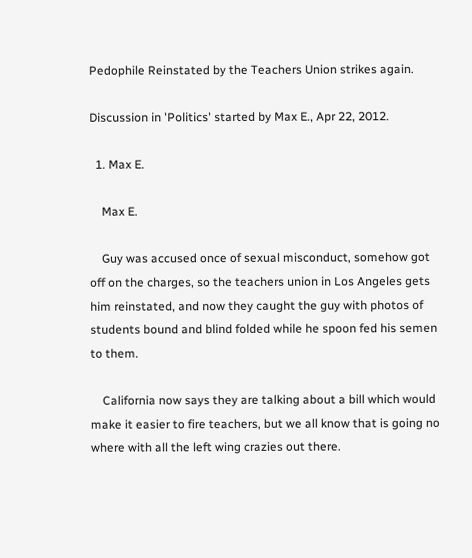Pedophile Reinstated by the Teachers Union strikes again.

Discussion in 'Politics' started by Max E., Apr 22, 2012.

  1. Max E.

    Max E.

    Guy was accused once of sexual misconduct, somehow got off on the charges, so the teachers union in Los Angeles gets him reinstated, and now they caught the guy with photos of students bound and blind folded while he spoon fed his semen to them.

    California now says they are talking about a bill which would make it easier to fire teachers, but we all know that is going no where with all the left wing crazies out there.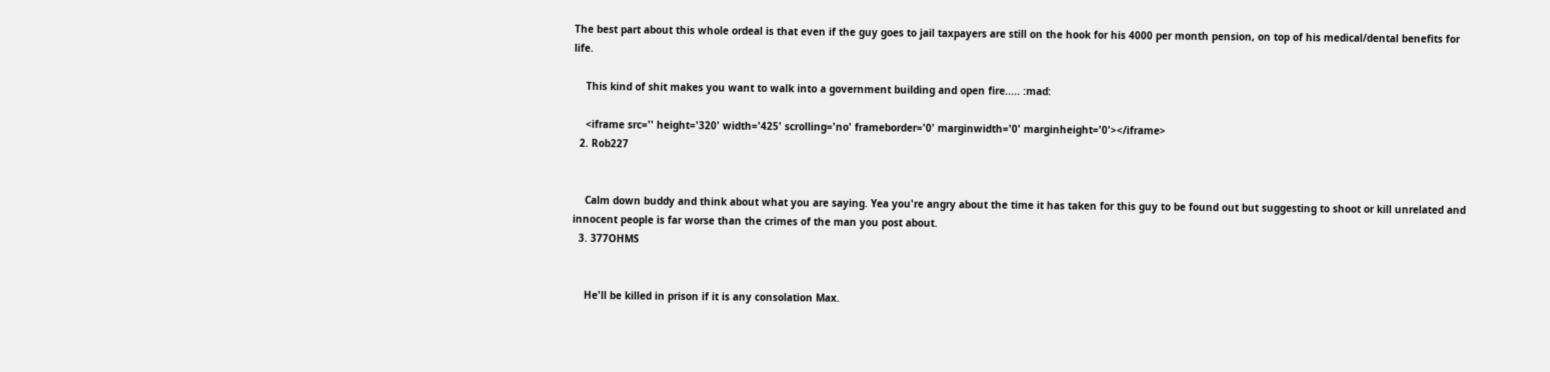The best part about this whole ordeal is that even if the guy goes to jail taxpayers are still on the hook for his 4000 per month pension, on top of his medical/dental benefits for life.

    This kind of shit makes you want to walk into a government building and open fire..... :mad:

    <iframe src='' height='320' width='425' scrolling='no' frameborder='0' marginwidth='0' marginheight='0'></iframe>
  2. Rob227


    Calm down buddy and think about what you are saying. Yea you're angry about the time it has taken for this guy to be found out but suggesting to shoot or kill unrelated and innocent people is far worse than the crimes of the man you post about.
  3. 377OHMS


    He'll be killed in prison if it is any consolation Max.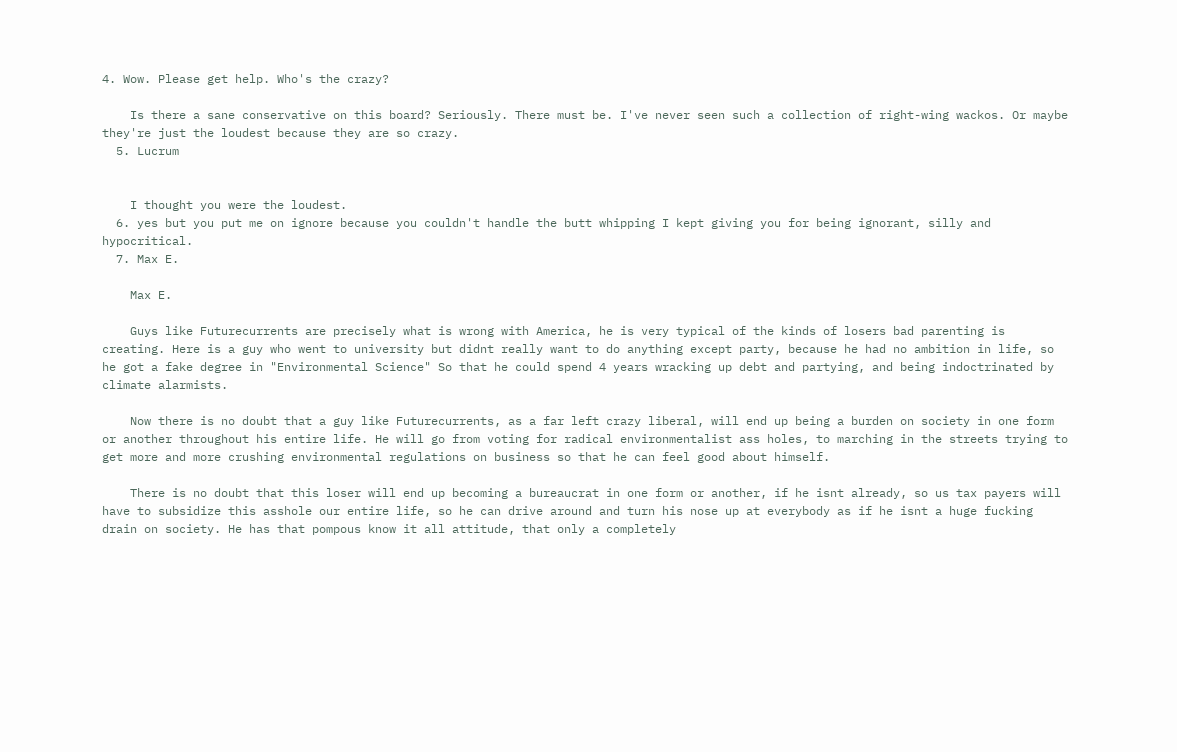4. Wow. Please get help. Who's the crazy?

    Is there a sane conservative on this board? Seriously. There must be. I've never seen such a collection of right-wing wackos. Or maybe they're just the loudest because they are so crazy.
  5. Lucrum


    I thought you were the loudest.
  6. yes but you put me on ignore because you couldn't handle the butt whipping I kept giving you for being ignorant, silly and hypocritical.
  7. Max E.

    Max E.

    Guys like Futurecurrents are precisely what is wrong with America, he is very typical of the kinds of losers bad parenting is creating. Here is a guy who went to university but didnt really want to do anything except party, because he had no ambition in life, so he got a fake degree in "Environmental Science" So that he could spend 4 years wracking up debt and partying, and being indoctrinated by climate alarmists.

    Now there is no doubt that a guy like Futurecurrents, as a far left crazy liberal, will end up being a burden on society in one form or another throughout his entire life. He will go from voting for radical environmentalist ass holes, to marching in the streets trying to get more and more crushing environmental regulations on business so that he can feel good about himself.

    There is no doubt that this loser will end up becoming a bureaucrat in one form or another, if he isnt already, so us tax payers will have to subsidize this asshole our entire life, so he can drive around and turn his nose up at everybody as if he isnt a huge fucking drain on society. He has that pompous know it all attitude, that only a completely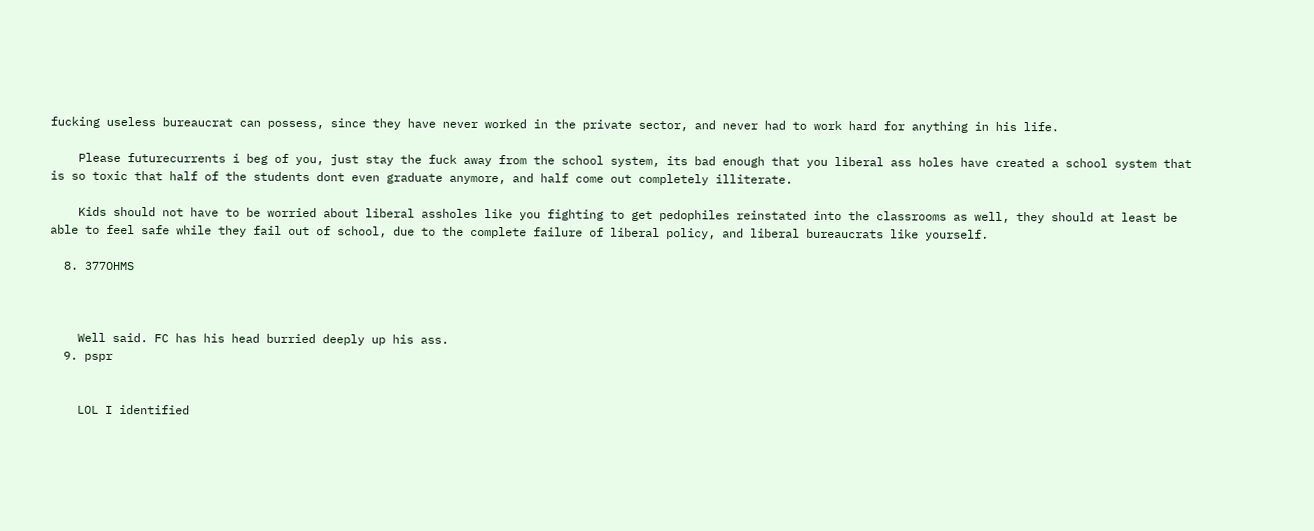fucking useless bureaucrat can possess, since they have never worked in the private sector, and never had to work hard for anything in his life.

    Please futurecurrents i beg of you, just stay the fuck away from the school system, its bad enough that you liberal ass holes have created a school system that is so toxic that half of the students dont even graduate anymore, and half come out completely illiterate.

    Kids should not have to be worried about liberal assholes like you fighting to get pedophiles reinstated into the classrooms as well, they should at least be able to feel safe while they fail out of school, due to the complete failure of liberal policy, and liberal bureaucrats like yourself.

  8. 377OHMS



    Well said. FC has his head burried deeply up his ass.
  9. pspr


    LOL I identified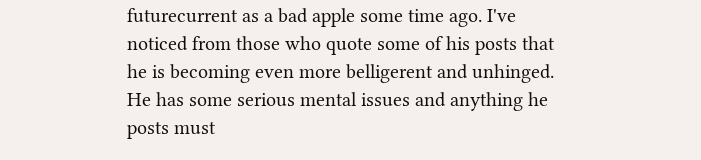futurecurrent as a bad apple some time ago. I've noticed from those who quote some of his posts that he is becoming even more belligerent and unhinged. He has some serious mental issues and anything he posts must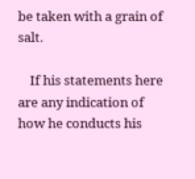be taken with a grain of salt.

    If his statements here are any indication of how he conducts his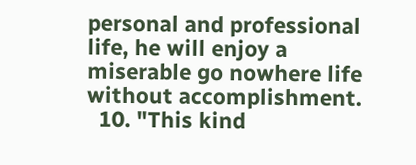personal and professional life, he will enjoy a miserable go nowhere life without accomplishment.
  10. "This kind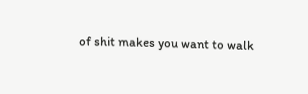of shit makes you want to walk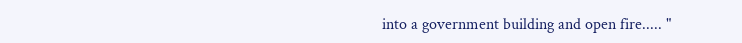into a government building and open fire..... "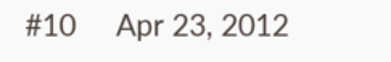#10     Apr 23, 2012